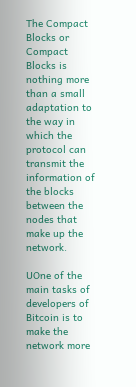The Compact Blocks or Compact Blocks is nothing more than a small adaptation to the way in which the protocol can transmit the information of the blocks between the nodes that make up the network.

UOne of the main tasks of developers of Bitcoin is to make the network more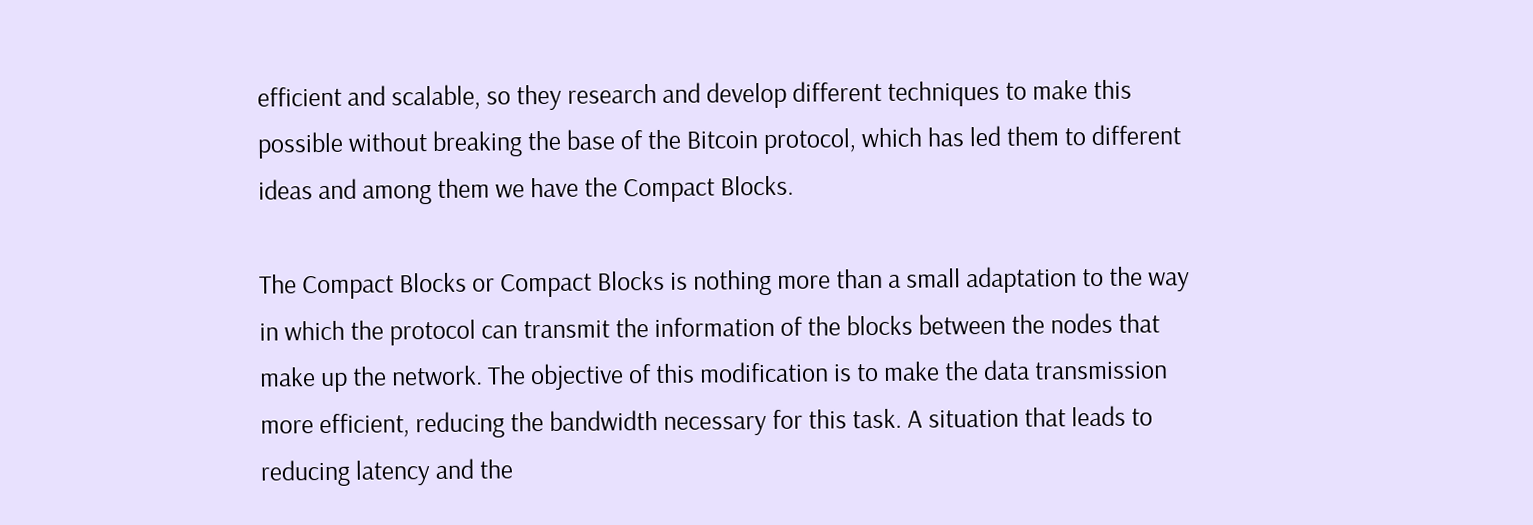efficient and scalable, so they research and develop different techniques to make this possible without breaking the base of the Bitcoin protocol, which has led them to different ideas and among them we have the Compact Blocks.

The Compact Blocks or Compact Blocks is nothing more than a small adaptation to the way in which the protocol can transmit the information of the blocks between the nodes that make up the network. The objective of this modification is to make the data transmission more efficient, reducing the bandwidth necessary for this task. A situation that leads to reducing latency and the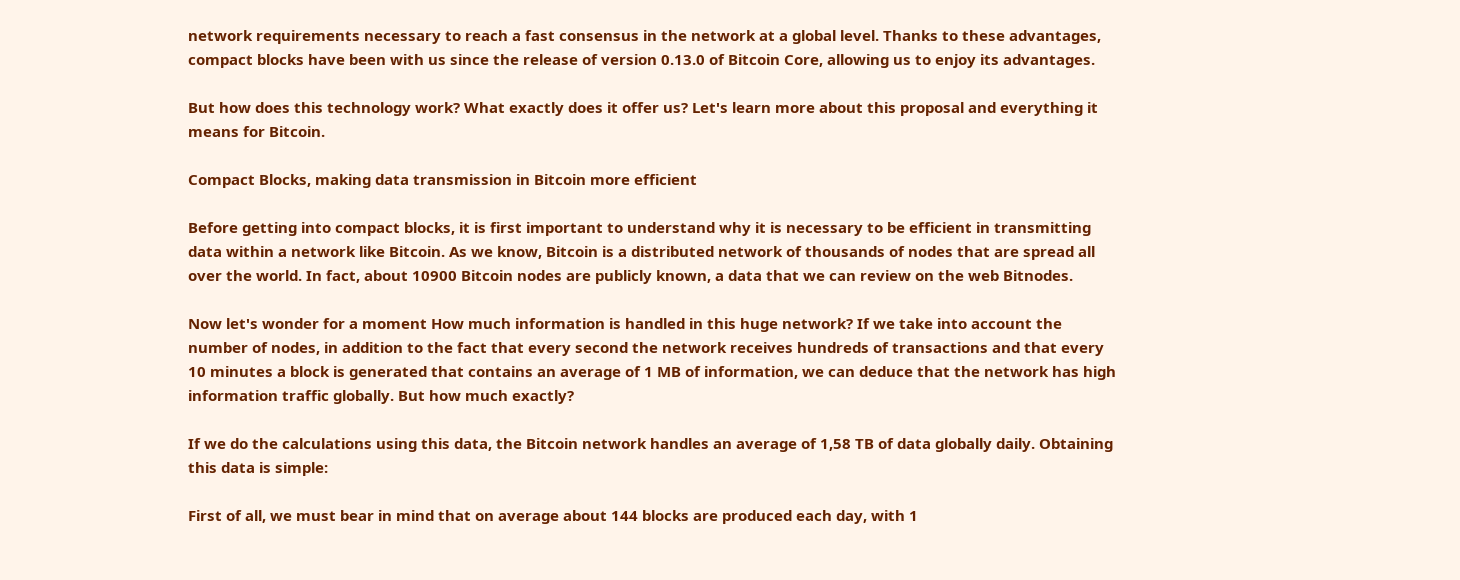network requirements necessary to reach a fast consensus in the network at a global level. Thanks to these advantages, compact blocks have been with us since the release of version 0.13.0 of Bitcoin Core, allowing us to enjoy its advantages.

But how does this technology work? What exactly does it offer us? Let's learn more about this proposal and everything it means for Bitcoin.

Compact Blocks, making data transmission in Bitcoin more efficient

Before getting into compact blocks, it is first important to understand why it is necessary to be efficient in transmitting data within a network like Bitcoin. As we know, Bitcoin is a distributed network of thousands of nodes that are spread all over the world. In fact, about 10900 Bitcoin nodes are publicly known, a data that we can review on the web Bitnodes.

Now let's wonder for a moment How much information is handled in this huge network? If we take into account the number of nodes, in addition to the fact that every second the network receives hundreds of transactions and that every 10 minutes a block is generated that contains an average of 1 MB of information, we can deduce that the network has high information traffic globally. But how much exactly?

If we do the calculations using this data, the Bitcoin network handles an average of 1,58 TB of data globally daily. Obtaining this data is simple:

First of all, we must bear in mind that on average about 144 blocks are produced each day, with 1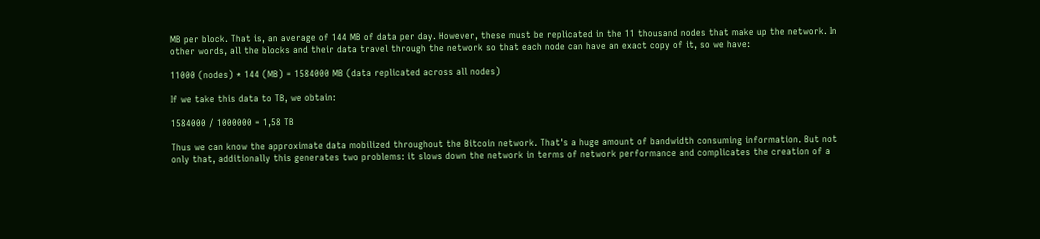MB per block. That is, an average of 144 MB of data per day. However, these must be replicated in the 11 thousand nodes that make up the network. In other words, all the blocks and their data travel through the network so that each node can have an exact copy of it, so we have:

11000 (nodes) * 144 (MB) = 1584000 MB (data replicated across all nodes)

If we take this data to TB, we obtain:

1584000 / 1000000 = 1,58 TB

Thus we can know the approximate data mobilized throughout the Bitcoin network. That's a huge amount of bandwidth consuming information. But not only that, additionally this generates two problems: it slows down the network in terms of network performance and complicates the creation of a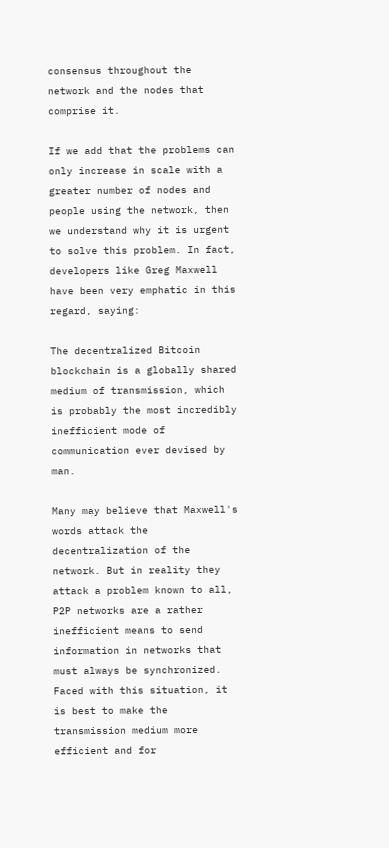consensus throughout the network and the nodes that comprise it.

If we add that the problems can only increase in scale with a greater number of nodes and people using the network, then we understand why it is urgent to solve this problem. In fact, developers like Greg Maxwell have been very emphatic in this regard, saying:

The decentralized Bitcoin blockchain is a globally shared medium of transmission, which is probably the most incredibly inefficient mode of communication ever devised by man.

Many may believe that Maxwell's words attack the decentralization of the network. But in reality they attack a problem known to all, P2P networks are a rather inefficient means to send information in networks that must always be synchronized. Faced with this situation, it is best to make the transmission medium more efficient and for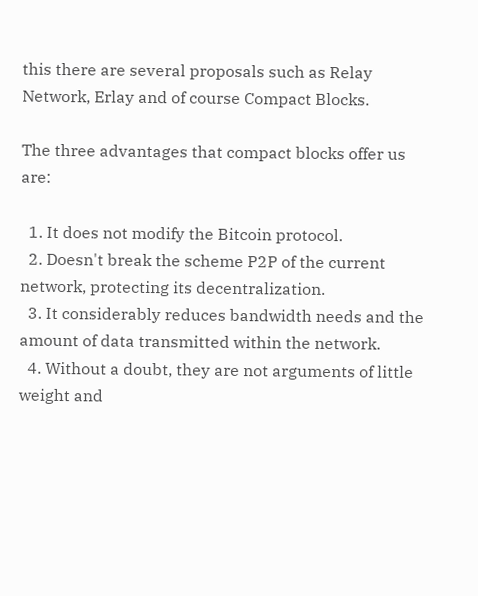this there are several proposals such as Relay Network, Erlay and of course Compact Blocks.

The three advantages that compact blocks offer us are:

  1. It does not modify the Bitcoin protocol.
  2. Doesn't break the scheme P2P of the current network, protecting its decentralization.
  3. It considerably reduces bandwidth needs and the amount of data transmitted within the network.
  4. Without a doubt, they are not arguments of little weight and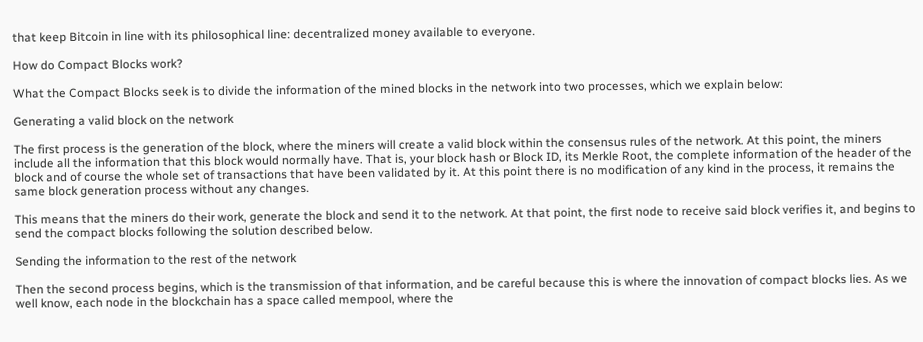that keep Bitcoin in line with its philosophical line: decentralized money available to everyone.

How do Compact Blocks work?

What the Compact Blocks seek is to divide the information of the mined blocks in the network into two processes, which we explain below:

Generating a valid block on the network

The first process is the generation of the block, where the miners will create a valid block within the consensus rules of the network. At this point, the miners include all the information that this block would normally have. That is, your block hash or Block ID, its Merkle Root, the complete information of the header of the block and of course the whole set of transactions that have been validated by it. At this point there is no modification of any kind in the process, it remains the same block generation process without any changes.

This means that the miners do their work, generate the block and send it to the network. At that point, the first node to receive said block verifies it, and begins to send the compact blocks following the solution described below.

Sending the information to the rest of the network

Then the second process begins, which is the transmission of that information, and be careful because this is where the innovation of compact blocks lies. As we well know, each node in the blockchain has a space called mempool, where the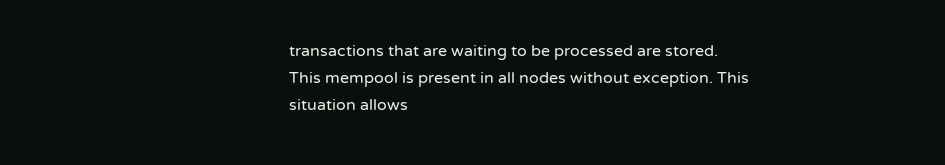transactions that are waiting to be processed are stored. This mempool is present in all nodes without exception. This situation allows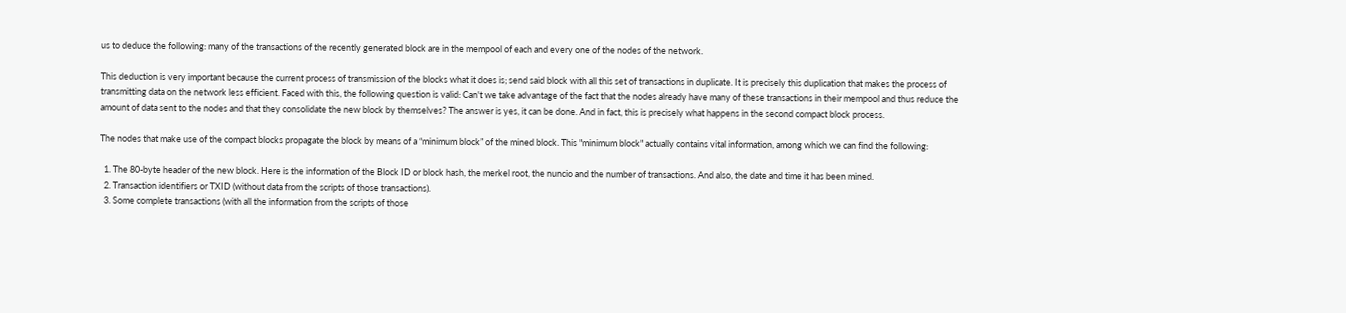us to deduce the following: many of the transactions of the recently generated block are in the mempool of each and every one of the nodes of the network.

This deduction is very important because the current process of transmission of the blocks what it does is; send said block with all this set of transactions in duplicate. It is precisely this duplication that makes the process of transmitting data on the network less efficient. Faced with this, the following question is valid: Can't we take advantage of the fact that the nodes already have many of these transactions in their mempool and thus reduce the amount of data sent to the nodes and that they consolidate the new block by themselves? The answer is yes, it can be done. And in fact, this is precisely what happens in the second compact block process.

The nodes that make use of the compact blocks propagate the block by means of a “minimum block” of the mined block. This "minimum block" actually contains vital information, among which we can find the following:

  1. The 80-byte header of the new block. Here is the information of the Block ID or block hash, the merkel root, the nuncio and the number of transactions. And also, the date and time it has been mined.
  2. Transaction identifiers or TXID (without data from the scripts of those transactions).
  3. Some complete transactions (with all the information from the scripts of those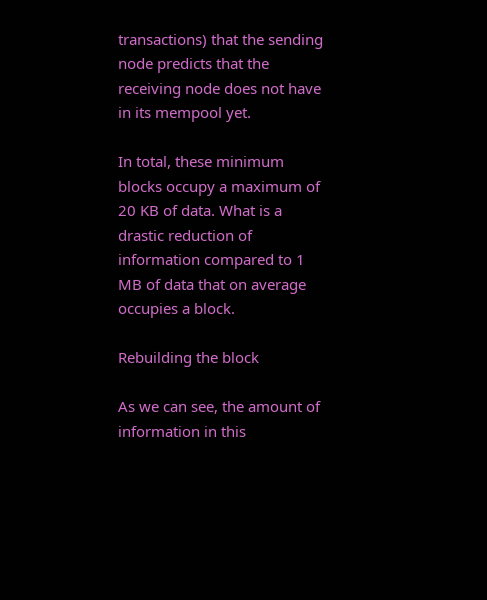transactions) that the sending node predicts that the receiving node does not have in its mempool yet.

In total, these minimum blocks occupy a maximum of 20 KB of data. What is a drastic reduction of information compared to 1 MB of data that on average occupies a block.

Rebuilding the block

As we can see, the amount of information in this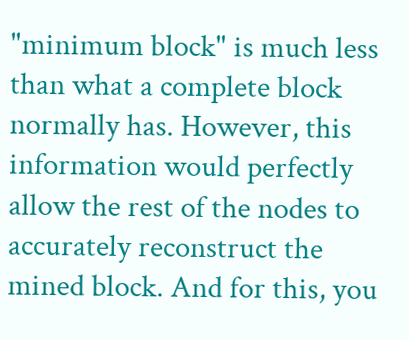"minimum block" is much less than what a complete block normally has. However, this information would perfectly allow the rest of the nodes to accurately reconstruct the mined block. And for this, you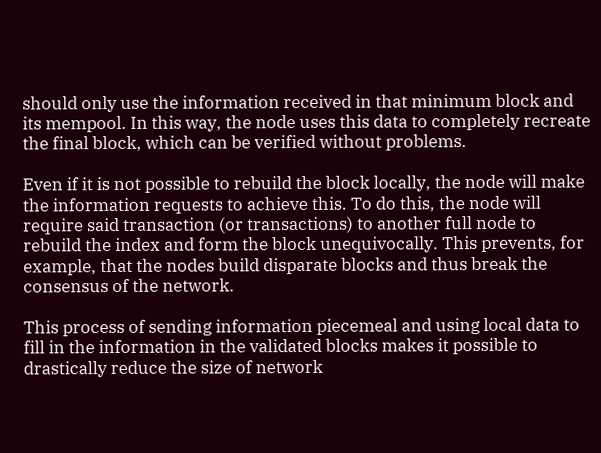should only use the information received in that minimum block and its mempool. In this way, the node uses this data to completely recreate the final block, which can be verified without problems.

Even if it is not possible to rebuild the block locally, the node will make the information requests to achieve this. To do this, the node will require said transaction (or transactions) to another full node to rebuild the index and form the block unequivocally. This prevents, for example, that the nodes build disparate blocks and thus break the consensus of the network.

This process of sending information piecemeal and using local data to fill in the information in the validated blocks makes it possible to drastically reduce the size of network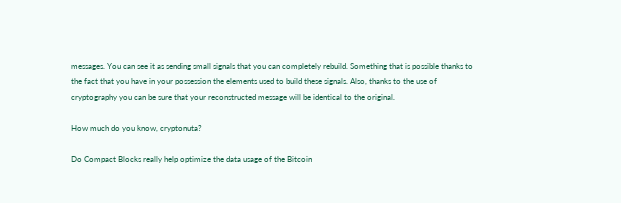messages. You can see it as sending small signals that you can completely rebuild. Something that is possible thanks to the fact that you have in your possession the elements used to build these signals. Also, thanks to the use of cryptography you can be sure that your reconstructed message will be identical to the original.

How much do you know, cryptonuta?

Do Compact Blocks really help optimize the data usage of the Bitcoin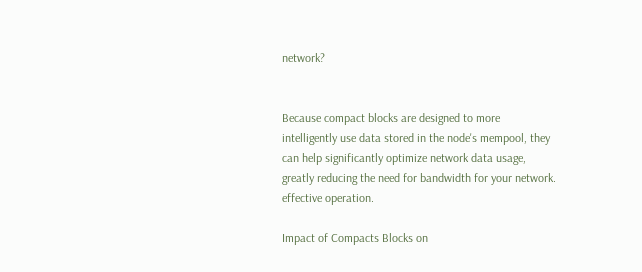network?


Because compact blocks are designed to more intelligently use data stored in the node's mempool, they can help significantly optimize network data usage, greatly reducing the need for bandwidth for your network. effective operation.

Impact of Compacts Blocks on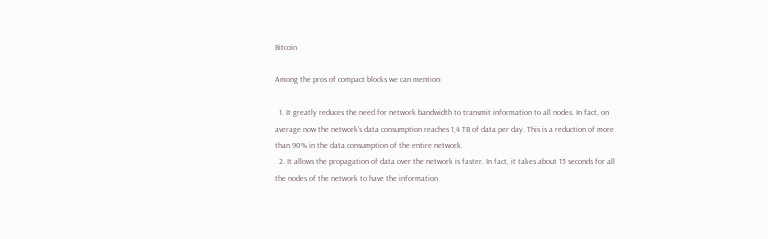Bitcoin

Among the pros of compact blocks we can mention:

  1. It greatly reduces the need for network bandwidth to transmit information to all nodes. In fact, on average now the network's data consumption reaches 1,4 TB of data per day. This is a reduction of more than 90% in the data consumption of the entire network.
  2. It allows the propagation of data over the network is faster. In fact, it takes about 15 seconds for all the nodes of the network to have the information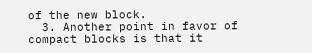of the new block.
  3. Another point in favor of compact blocks is that it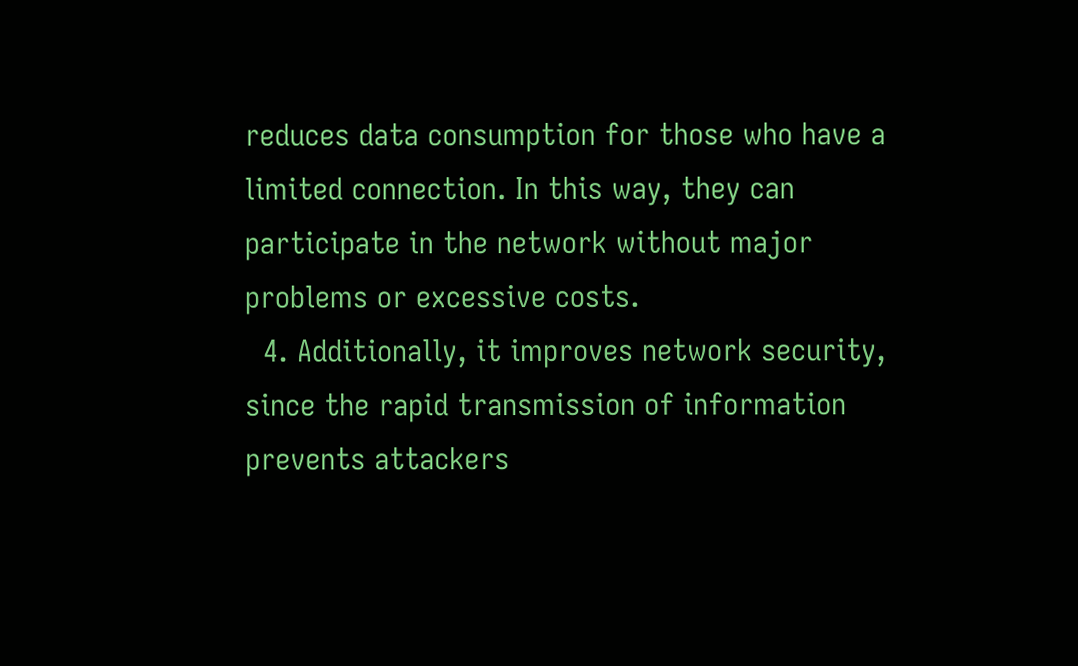reduces data consumption for those who have a limited connection. In this way, they can participate in the network without major problems or excessive costs.
  4. Additionally, it improves network security, since the rapid transmission of information prevents attackers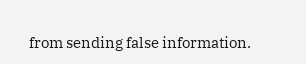from sending false information.